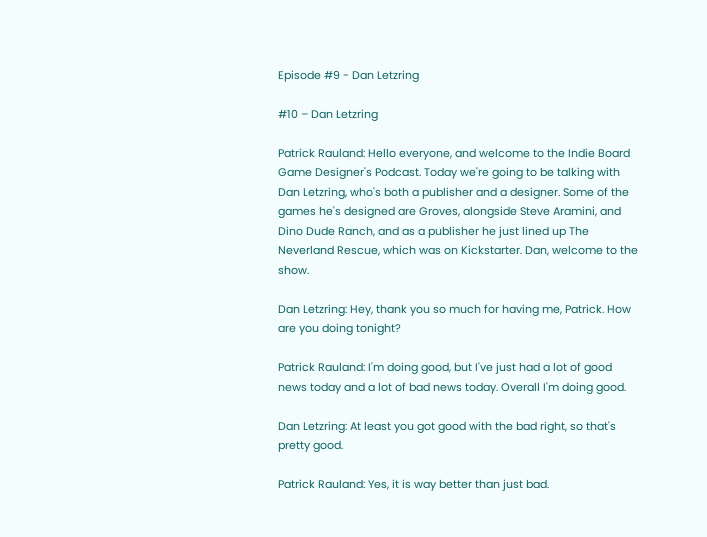Episode #9 - Dan Letzring

#10 – Dan Letzring

Patrick Rauland: Hello everyone, and welcome to the Indie Board Game Designer's Podcast. Today we're going to be talking with Dan Letzring, who's both a publisher and a designer. Some of the games he's designed are Groves, alongside Steve Aramini, and Dino Dude Ranch, and as a publisher he just lined up The Neverland Rescue, which was on Kickstarter. Dan, welcome to the show.

Dan Letzring: Hey, thank you so much for having me, Patrick. How are you doing tonight?

Patrick Rauland: I'm doing good, but I've just had a lot of good news today and a lot of bad news today. Overall I'm doing good.

Dan Letzring: At least you got good with the bad right, so that's pretty good.

Patrick Rauland: Yes, it is way better than just bad.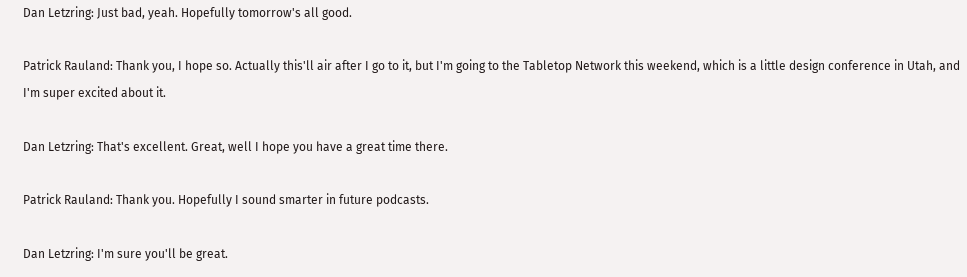Dan Letzring: Just bad, yeah. Hopefully tomorrow's all good.

Patrick Rauland: Thank you, I hope so. Actually this'll air after I go to it, but I'm going to the Tabletop Network this weekend, which is a little design conference in Utah, and I'm super excited about it.

Dan Letzring: That's excellent. Great, well I hope you have a great time there.

Patrick Rauland: Thank you. Hopefully I sound smarter in future podcasts.

Dan Letzring: I'm sure you'll be great.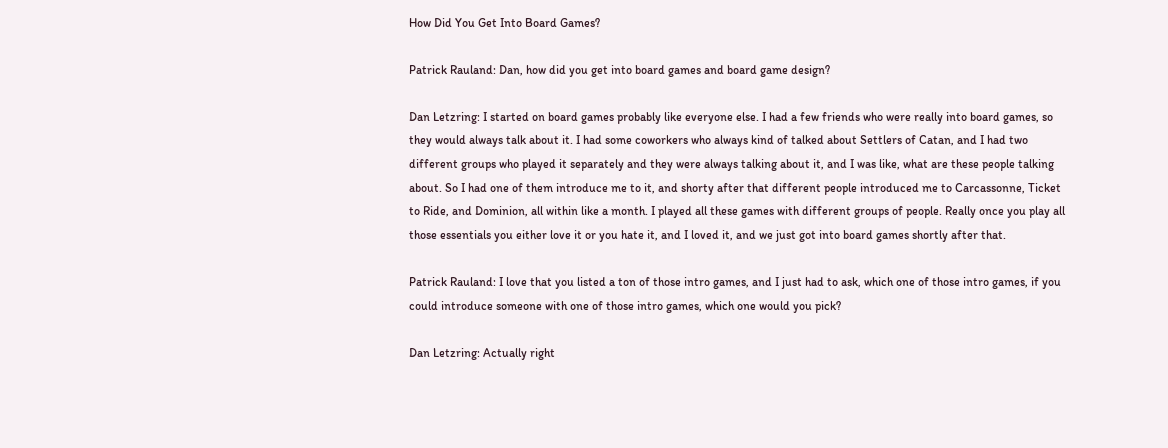How Did You Get Into Board Games?

Patrick Rauland: Dan, how did you get into board games and board game design?

Dan Letzring: I started on board games probably like everyone else. I had a few friends who were really into board games, so they would always talk about it. I had some coworkers who always kind of talked about Settlers of Catan, and I had two different groups who played it separately and they were always talking about it, and I was like, what are these people talking about. So I had one of them introduce me to it, and shorty after that different people introduced me to Carcassonne, Ticket to Ride, and Dominion, all within like a month. I played all these games with different groups of people. Really once you play all those essentials you either love it or you hate it, and I loved it, and we just got into board games shortly after that.

Patrick Rauland: I love that you listed a ton of those intro games, and I just had to ask, which one of those intro games, if you could introduce someone with one of those intro games, which one would you pick?

Dan Letzring: Actually right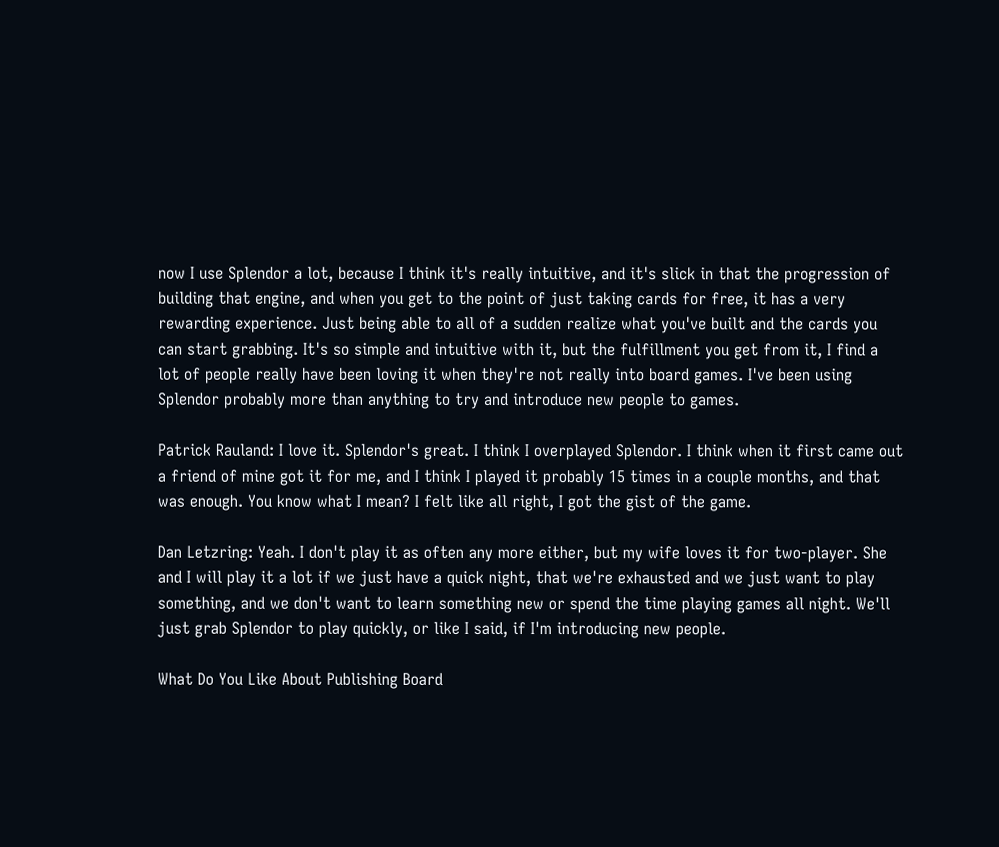now I use Splendor a lot, because I think it's really intuitive, and it's slick in that the progression of building that engine, and when you get to the point of just taking cards for free, it has a very rewarding experience. Just being able to all of a sudden realize what you've built and the cards you can start grabbing. It's so simple and intuitive with it, but the fulfillment you get from it, I find a lot of people really have been loving it when they're not really into board games. I've been using Splendor probably more than anything to try and introduce new people to games.

Patrick Rauland: I love it. Splendor's great. I think I overplayed Splendor. I think when it first came out a friend of mine got it for me, and I think I played it probably 15 times in a couple months, and that was enough. You know what I mean? I felt like all right, I got the gist of the game.

Dan Letzring: Yeah. I don't play it as often any more either, but my wife loves it for two-player. She and I will play it a lot if we just have a quick night, that we're exhausted and we just want to play something, and we don't want to learn something new or spend the time playing games all night. We'll just grab Splendor to play quickly, or like I said, if I'm introducing new people.

What Do You Like About Publishing Board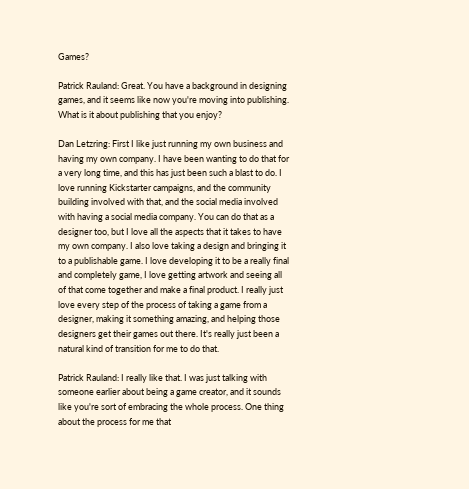Games?

Patrick Rauland: Great. You have a background in designing games, and it seems like now you're moving into publishing. What is it about publishing that you enjoy?

Dan Letzring: First I like just running my own business and having my own company. I have been wanting to do that for a very long time, and this has just been such a blast to do. I love running Kickstarter campaigns, and the community building involved with that, and the social media involved with having a social media company. You can do that as a designer too, but I love all the aspects that it takes to have my own company. I also love taking a design and bringing it to a publishable game. I love developing it to be a really final and completely game, I love getting artwork and seeing all of that come together and make a final product. I really just love every step of the process of taking a game from a designer, making it something amazing, and helping those designers get their games out there. It's really just been a natural kind of transition for me to do that.

Patrick Rauland: I really like that. I was just talking with someone earlier about being a game creator, and it sounds like you're sort of embracing the whole process. One thing about the process for me that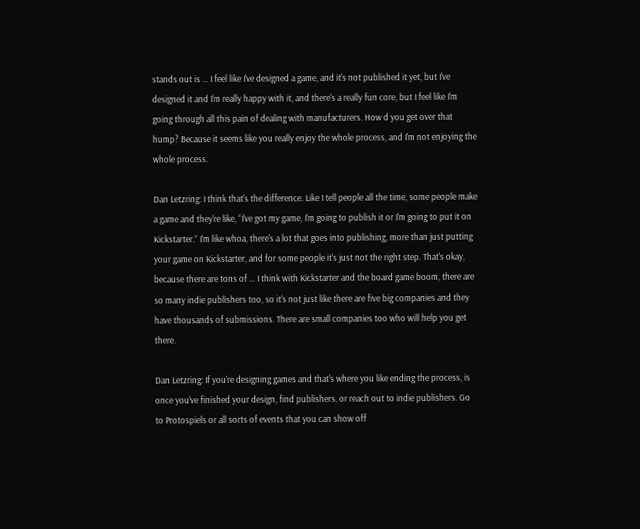stands out is … I feel like I've designed a game, and it's not published it yet, but I've designed it and I'm really happy with it, and there's a really fun core, but I feel like I'm going through all this pain of dealing with manufacturers. How d you get over that hump? Because it seems like you really enjoy the whole process, and I'm not enjoying the whole process.

Dan Letzring: I think that's the difference. Like I tell people all the time, some people make a game and they're like, “I've got my game, I'm going to publish it or I'm going to put it on Kickstarter.” I'm like whoa, there's a lot that goes into publishing, more than just putting your game on Kickstarter, and for some people it's just not the right step. That's okay, because there are tons of … I think with Kickstarter and the board game boom, there are so many indie publishers too, so it's not just like there are five big companies and they have thousands of submissions. There are small companies too who will help you get there.

Dan Letzring: If you're designing games and that's where you like ending the process, is once you've finished your design, find publishers, or reach out to indie publishers. Go to Protospiels or all sorts of events that you can show off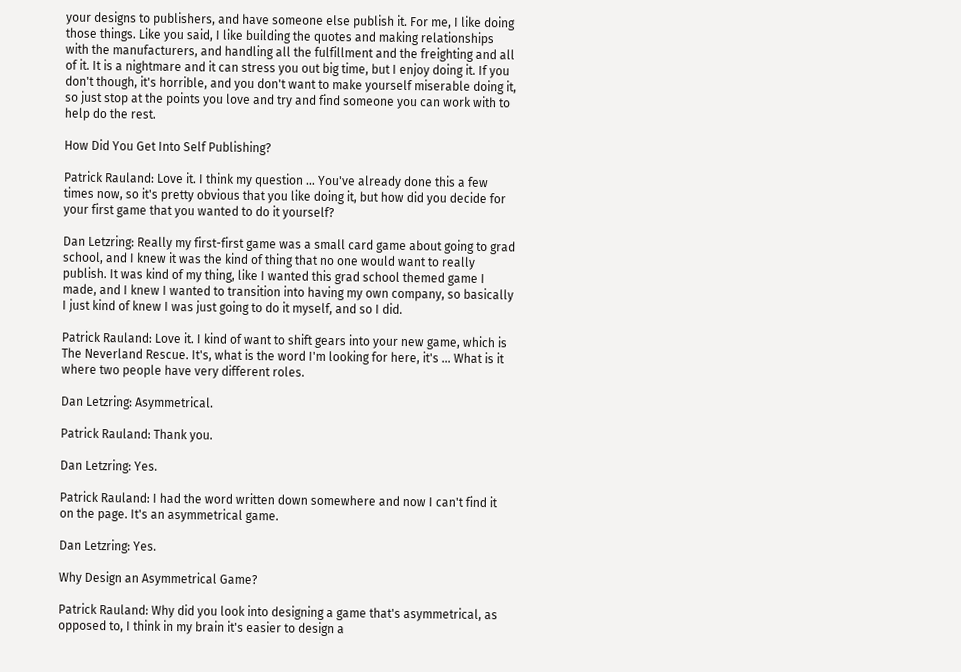your designs to publishers, and have someone else publish it. For me, I like doing those things. Like you said, I like building the quotes and making relationships with the manufacturers, and handling all the fulfillment and the freighting and all of it. It is a nightmare and it can stress you out big time, but I enjoy doing it. If you don't though, it's horrible, and you don't want to make yourself miserable doing it, so just stop at the points you love and try and find someone you can work with to help do the rest.

How Did You Get Into Self Publishing?

Patrick Rauland: Love it. I think my question … You've already done this a few times now, so it's pretty obvious that you like doing it, but how did you decide for your first game that you wanted to do it yourself?

Dan Letzring: Really my first-first game was a small card game about going to grad school, and I knew it was the kind of thing that no one would want to really publish. It was kind of my thing, like I wanted this grad school themed game I made, and I knew I wanted to transition into having my own company, so basically I just kind of knew I was just going to do it myself, and so I did.

Patrick Rauland: Love it. I kind of want to shift gears into your new game, which is The Neverland Rescue. It's, what is the word I'm looking for here, it's … What is it where two people have very different roles.

Dan Letzring: Asymmetrical.

Patrick Rauland: Thank you.

Dan Letzring: Yes.

Patrick Rauland: I had the word written down somewhere and now I can't find it on the page. It's an asymmetrical game.

Dan Letzring: Yes.

Why Design an Asymmetrical Game?

Patrick Rauland: Why did you look into designing a game that's asymmetrical, as opposed to, I think in my brain it's easier to design a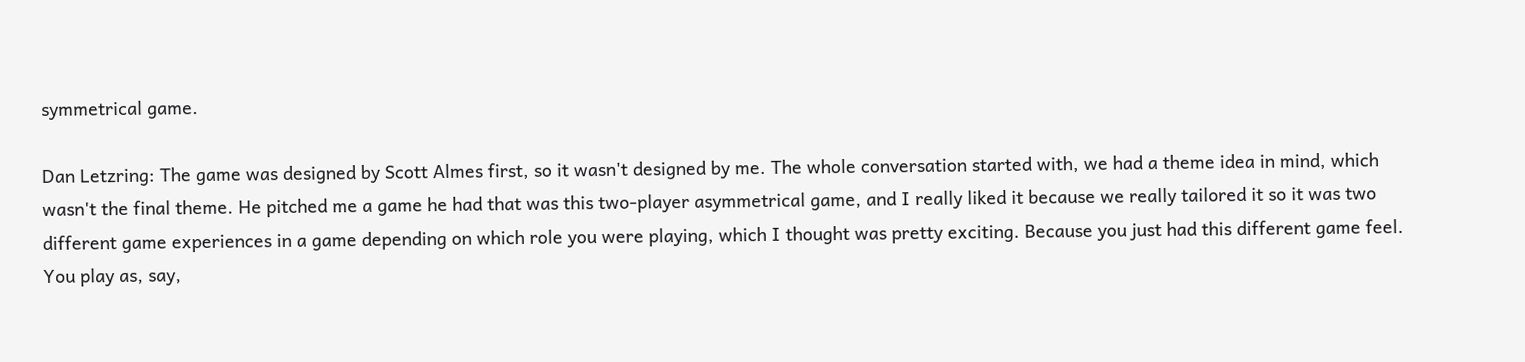symmetrical game.

Dan Letzring: The game was designed by Scott Almes first, so it wasn't designed by me. The whole conversation started with, we had a theme idea in mind, which wasn't the final theme. He pitched me a game he had that was this two-player asymmetrical game, and I really liked it because we really tailored it so it was two different game experiences in a game depending on which role you were playing, which I thought was pretty exciting. Because you just had this different game feel. You play as, say,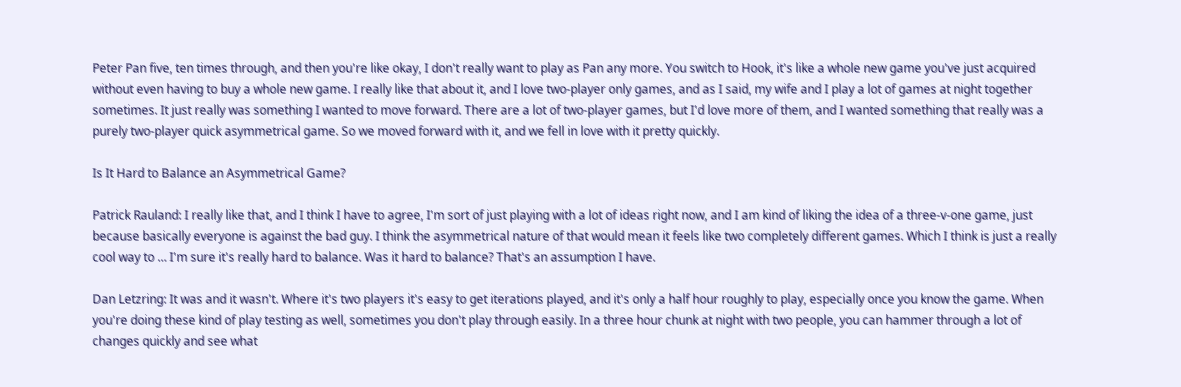Peter Pan five, ten times through, and then you're like okay, I don't really want to play as Pan any more. You switch to Hook, it's like a whole new game you've just acquired without even having to buy a whole new game. I really like that about it, and I love two-player only games, and as I said, my wife and I play a lot of games at night together sometimes. It just really was something I wanted to move forward. There are a lot of two-player games, but I'd love more of them, and I wanted something that really was a purely two-player quick asymmetrical game. So we moved forward with it, and we fell in love with it pretty quickly.

Is It Hard to Balance an Asymmetrical Game?

Patrick Rauland: I really like that, and I think I have to agree, I'm sort of just playing with a lot of ideas right now, and I am kind of liking the idea of a three-v-one game, just because basically everyone is against the bad guy. I think the asymmetrical nature of that would mean it feels like two completely different games. Which I think is just a really cool way to … I'm sure it's really hard to balance. Was it hard to balance? That's an assumption I have.

Dan Letzring: It was and it wasn't. Where it's two players it's easy to get iterations played, and it's only a half hour roughly to play, especially once you know the game. When you're doing these kind of play testing as well, sometimes you don't play through easily. In a three hour chunk at night with two people, you can hammer through a lot of changes quickly and see what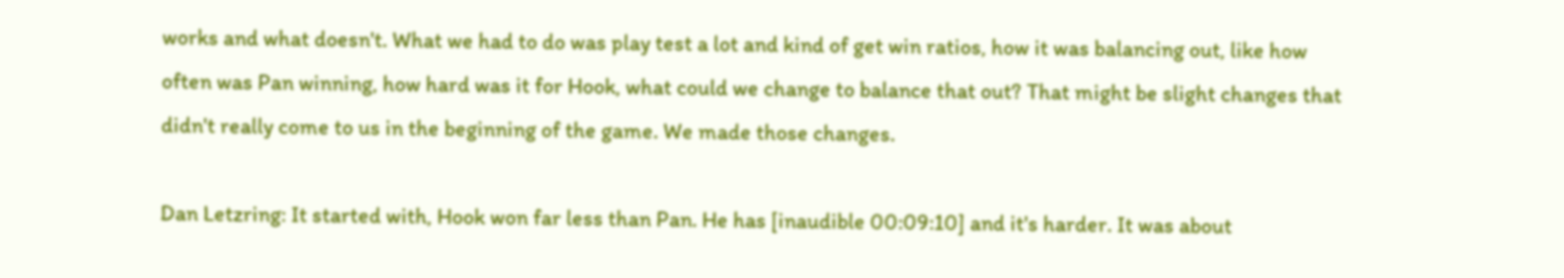works and what doesn't. What we had to do was play test a lot and kind of get win ratios, how it was balancing out, like how often was Pan winning, how hard was it for Hook, what could we change to balance that out? That might be slight changes that didn't really come to us in the beginning of the game. We made those changes.

Dan Letzring: It started with, Hook won far less than Pan. He has [inaudible 00:09:10] and it's harder. It was about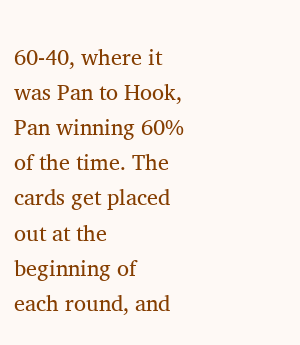60-40, where it was Pan to Hook, Pan winning 60% of the time. The cards get placed out at the beginning of each round, and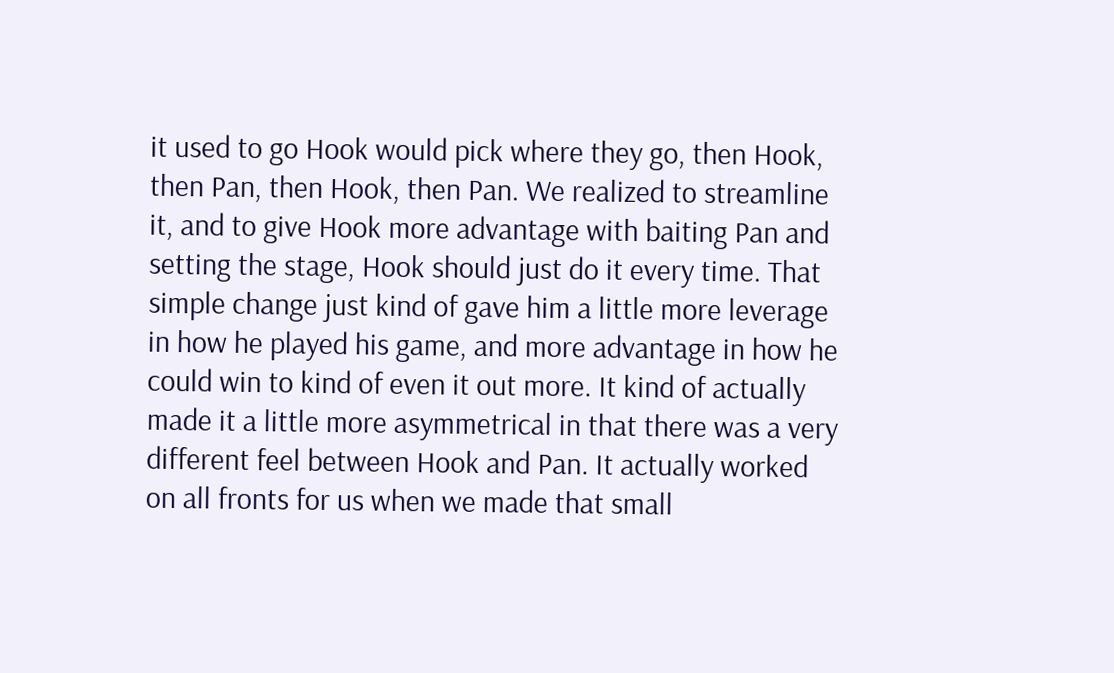it used to go Hook would pick where they go, then Hook, then Pan, then Hook, then Pan. We realized to streamline it, and to give Hook more advantage with baiting Pan and setting the stage, Hook should just do it every time. That simple change just kind of gave him a little more leverage in how he played his game, and more advantage in how he could win to kind of even it out more. It kind of actually made it a little more asymmetrical in that there was a very different feel between Hook and Pan. It actually worked on all fronts for us when we made that small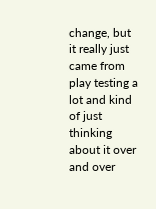change, but it really just came from play testing a lot and kind of just thinking about it over and over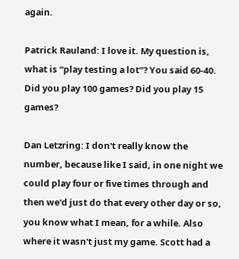again.

Patrick Rauland: I love it. My question is, what is “play testing a lot”? You said 60-40. Did you play 100 games? Did you play 15 games?

Dan Letzring: I don't really know the number, because like I said, in one night we could play four or five times through and then we'd just do that every other day or so, you know what I mean, for a while. Also where it wasn't just my game. Scott had a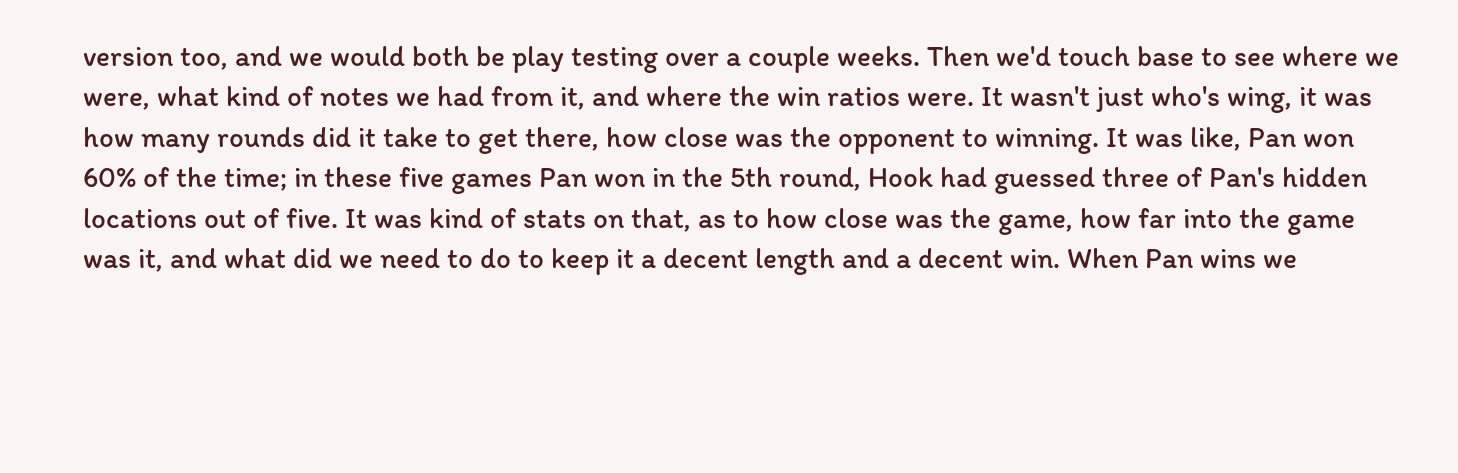version too, and we would both be play testing over a couple weeks. Then we'd touch base to see where we were, what kind of notes we had from it, and where the win ratios were. It wasn't just who's wing, it was how many rounds did it take to get there, how close was the opponent to winning. It was like, Pan won 60% of the time; in these five games Pan won in the 5th round, Hook had guessed three of Pan's hidden locations out of five. It was kind of stats on that, as to how close was the game, how far into the game was it, and what did we need to do to keep it a decent length and a decent win. When Pan wins we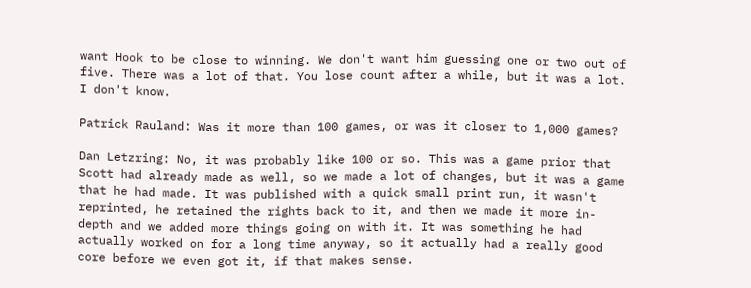want Hook to be close to winning. We don't want him guessing one or two out of five. There was a lot of that. You lose count after a while, but it was a lot. I don't know.

Patrick Rauland: Was it more than 100 games, or was it closer to 1,000 games?

Dan Letzring: No, it was probably like 100 or so. This was a game prior that Scott had already made as well, so we made a lot of changes, but it was a game that he had made. It was published with a quick small print run, it wasn't reprinted, he retained the rights back to it, and then we made it more in-depth and we added more things going on with it. It was something he had actually worked on for a long time anyway, so it actually had a really good core before we even got it, if that makes sense.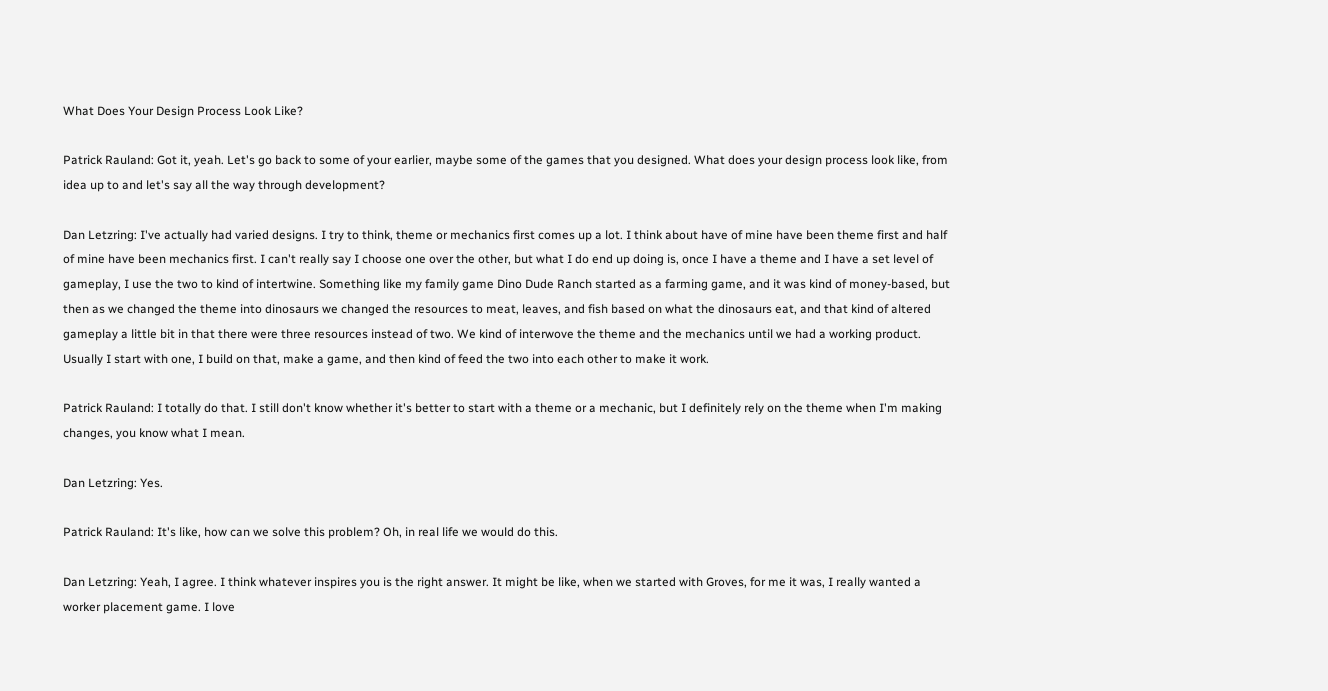What Does Your Design Process Look Like?

Patrick Rauland: Got it, yeah. Let's go back to some of your earlier, maybe some of the games that you designed. What does your design process look like, from idea up to and let's say all the way through development?

Dan Letzring: I've actually had varied designs. I try to think, theme or mechanics first comes up a lot. I think about have of mine have been theme first and half of mine have been mechanics first. I can't really say I choose one over the other, but what I do end up doing is, once I have a theme and I have a set level of gameplay, I use the two to kind of intertwine. Something like my family game Dino Dude Ranch started as a farming game, and it was kind of money-based, but then as we changed the theme into dinosaurs we changed the resources to meat, leaves, and fish based on what the dinosaurs eat, and that kind of altered gameplay a little bit in that there were three resources instead of two. We kind of interwove the theme and the mechanics until we had a working product. Usually I start with one, I build on that, make a game, and then kind of feed the two into each other to make it work.

Patrick Rauland: I totally do that. I still don't know whether it's better to start with a theme or a mechanic, but I definitely rely on the theme when I'm making changes, you know what I mean.

Dan Letzring: Yes.

Patrick Rauland: It's like, how can we solve this problem? Oh, in real life we would do this.

Dan Letzring: Yeah, I agree. I think whatever inspires you is the right answer. It might be like, when we started with Groves, for me it was, I really wanted a worker placement game. I love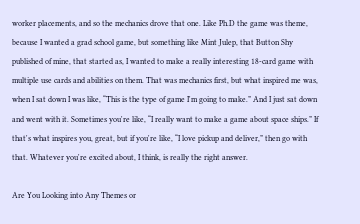worker placements, and so the mechanics drove that one. Like Ph.D the game was theme, because I wanted a grad school game, but something like Mint Julep, that Button Shy published of mine, that started as, I wanted to make a really interesting 18-card game with multiple use cards and abilities on them. That was mechanics first, but what inspired me was, when I sat down I was like, “This is the type of game I'm going to make.” And I just sat down and went with it. Sometimes you're like, “I really want to make a game about space ships.” If that's what inspires you, great, but if you're like, “I love pickup and deliver,” then go with that. Whatever you're excited about, I think, is really the right answer.

Are You Looking into Any Themes or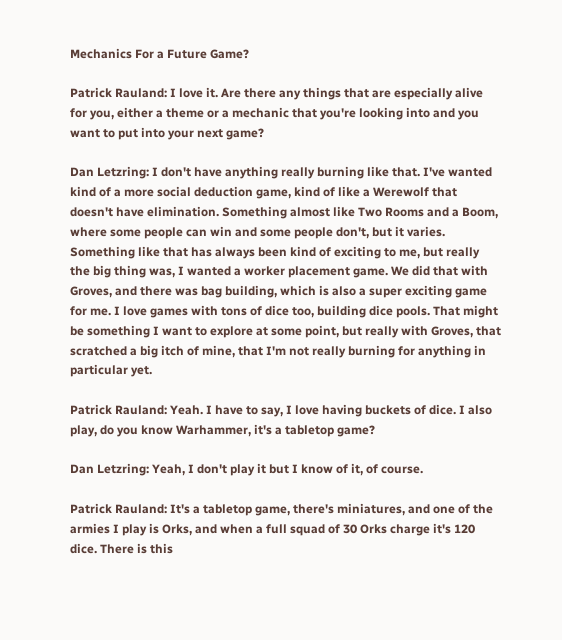Mechanics For a Future Game?

Patrick Rauland: I love it. Are there any things that are especially alive for you, either a theme or a mechanic that you're looking into and you want to put into your next game?

Dan Letzring: I don't have anything really burning like that. I've wanted kind of a more social deduction game, kind of like a Werewolf that doesn't have elimination. Something almost like Two Rooms and a Boom, where some people can win and some people don't, but it varies. Something like that has always been kind of exciting to me, but really the big thing was, I wanted a worker placement game. We did that with Groves, and there was bag building, which is also a super exciting game for me. I love games with tons of dice too, building dice pools. That might be something I want to explore at some point, but really with Groves, that scratched a big itch of mine, that I'm not really burning for anything in particular yet.

Patrick Rauland: Yeah. I have to say, I love having buckets of dice. I also play, do you know Warhammer, it's a tabletop game?

Dan Letzring: Yeah, I don't play it but I know of it, of course.

Patrick Rauland: It's a tabletop game, there's miniatures, and one of the armies I play is Orks, and when a full squad of 30 Orks charge it's 120 dice. There is this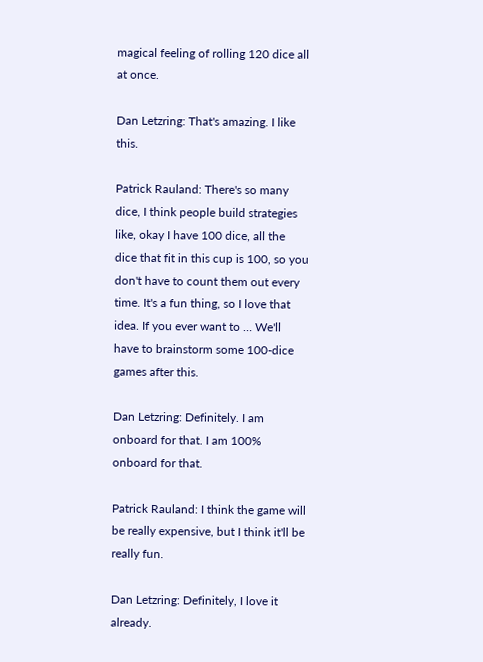magical feeling of rolling 120 dice all at once.

Dan Letzring: That's amazing. I like this.

Patrick Rauland: There's so many dice, I think people build strategies like, okay I have 100 dice, all the dice that fit in this cup is 100, so you don't have to count them out every time. It's a fun thing, so I love that idea. If you ever want to … We'll have to brainstorm some 100-dice games after this.

Dan Letzring: Definitely. I am onboard for that. I am 100% onboard for that.

Patrick Rauland: I think the game will be really expensive, but I think it'll be really fun.

Dan Letzring: Definitely, I love it already.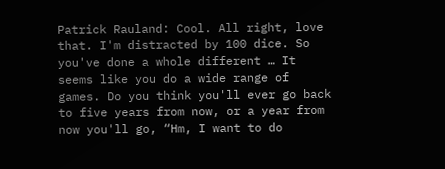Patrick Rauland: Cool. All right, love that. I'm distracted by 100 dice. So you've done a whole different … It seems like you do a wide range of games. Do you think you'll ever go back to five years from now, or a year from now you'll go, “Hm, I want to do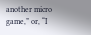another micro game,” or, “I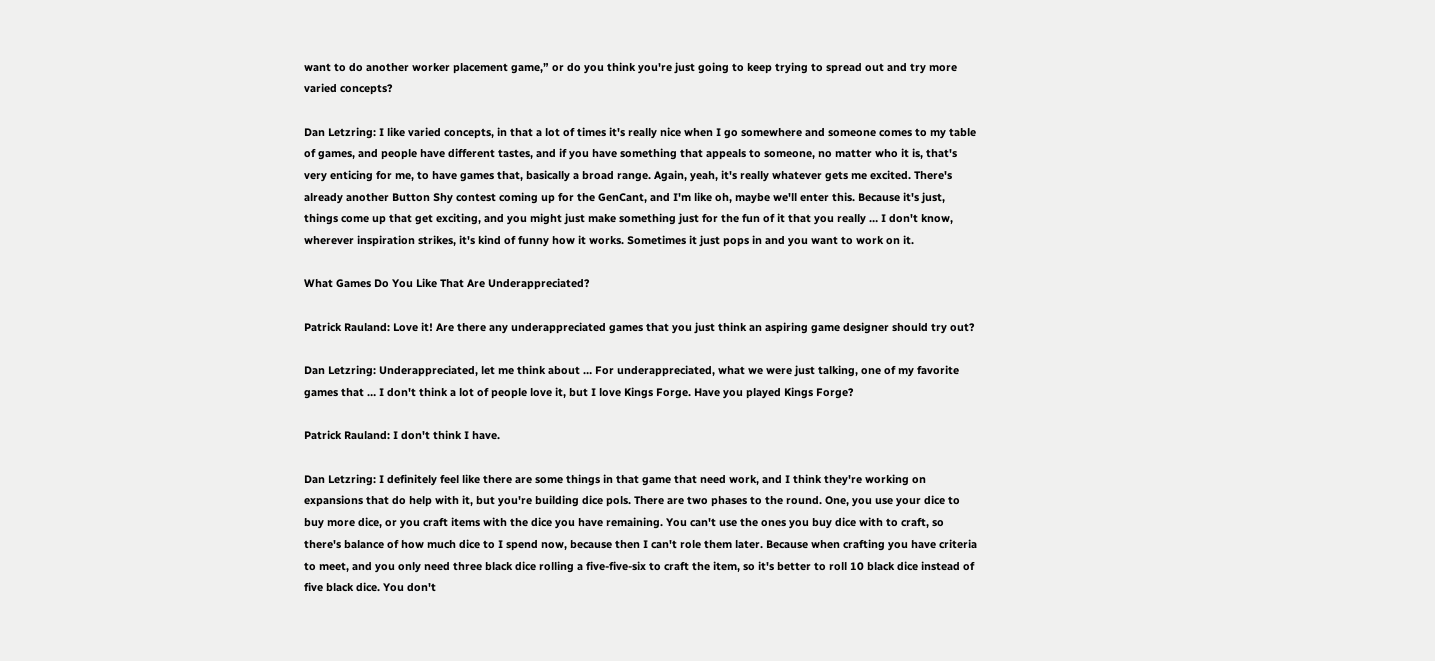want to do another worker placement game,” or do you think you're just going to keep trying to spread out and try more varied concepts?

Dan Letzring: I like varied concepts, in that a lot of times it's really nice when I go somewhere and someone comes to my table of games, and people have different tastes, and if you have something that appeals to someone, no matter who it is, that's very enticing for me, to have games that, basically a broad range. Again, yeah, it's really whatever gets me excited. There's already another Button Shy contest coming up for the GenCant, and I'm like oh, maybe we'll enter this. Because it's just, things come up that get exciting, and you might just make something just for the fun of it that you really … I don't know, wherever inspiration strikes, it's kind of funny how it works. Sometimes it just pops in and you want to work on it.

What Games Do You Like That Are Underappreciated?

Patrick Rauland: Love it! Are there any underappreciated games that you just think an aspiring game designer should try out?

Dan Letzring: Underappreciated, let me think about … For underappreciated, what we were just talking, one of my favorite games that … I don't think a lot of people love it, but I love Kings Forge. Have you played Kings Forge?

Patrick Rauland: I don't think I have.

Dan Letzring: I definitely feel like there are some things in that game that need work, and I think they're working on expansions that do help with it, but you're building dice pols. There are two phases to the round. One, you use your dice to buy more dice, or you craft items with the dice you have remaining. You can't use the ones you buy dice with to craft, so there's balance of how much dice to I spend now, because then I can't role them later. Because when crafting you have criteria to meet, and you only need three black dice rolling a five-five-six to craft the item, so it's better to roll 10 black dice instead of five black dice. You don't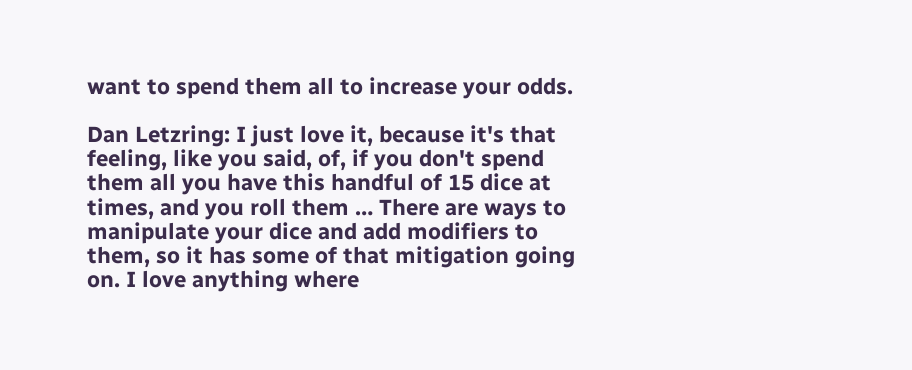want to spend them all to increase your odds.

Dan Letzring: I just love it, because it's that feeling, like you said, of, if you don't spend them all you have this handful of 15 dice at times, and you roll them … There are ways to manipulate your dice and add modifiers to them, so it has some of that mitigation going on. I love anything where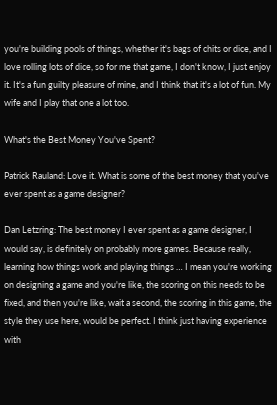you're building pools of things, whether it's bags of chits or dice, and I love rolling lots of dice, so for me that game, I don't know, I just enjoy it. It's a fun guilty pleasure of mine, and I think that it's a lot of fun. My wife and I play that one a lot too.

What's the Best Money You've Spent?

Patrick Rauland: Love it. What is some of the best money that you've ever spent as a game designer?

Dan Letzring: The best money I ever spent as a game designer, I would say, is definitely on probably more games. Because really, learning how things work and playing things … I mean you're working on designing a game and you're like, the scoring on this needs to be fixed, and then you're like, wait a second, the scoring in this game, the style they use here, would be perfect. I think just having experience with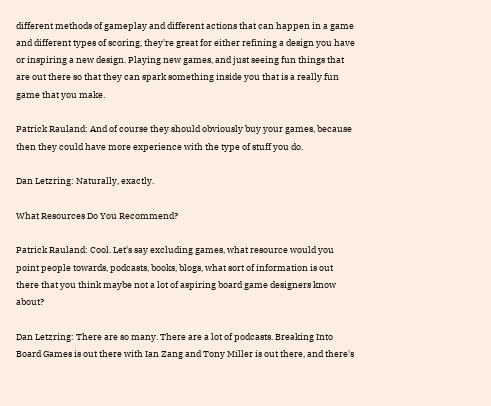different methods of gameplay and different actions that can happen in a game and different types of scoring, they're great for either refining a design you have or inspiring a new design. Playing new games, and just seeing fun things that are out there so that they can spark something inside you that is a really fun game that you make.

Patrick Rauland: And of course they should obviously buy your games, because then they could have more experience with the type of stuff you do.

Dan Letzring: Naturally, exactly.

What Resources Do You Recommend?

Patrick Rauland: Cool. Let's say excluding games, what resource would you point people towards, podcasts, books, blogs, what sort of information is out there that you think maybe not a lot of aspiring board game designers know about?

Dan Letzring: There are so many. There are a lot of podcasts. Breaking Into Board Games is out there with Ian Zang and Tony Miller is out there, and there's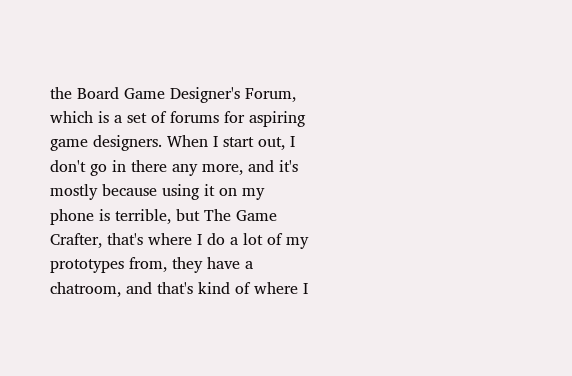the Board Game Designer's Forum, which is a set of forums for aspiring game designers. When I start out, I don't go in there any more, and it's mostly because using it on my phone is terrible, but The Game Crafter, that's where I do a lot of my prototypes from, they have a chatroom, and that's kind of where I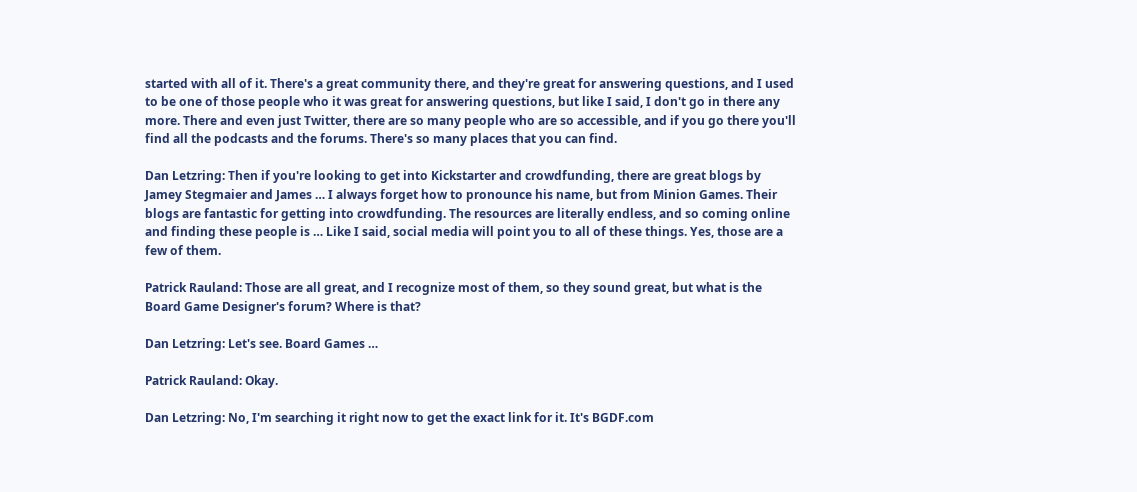started with all of it. There's a great community there, and they're great for answering questions, and I used to be one of those people who it was great for answering questions, but like I said, I don't go in there any more. There and even just Twitter, there are so many people who are so accessible, and if you go there you'll find all the podcasts and the forums. There's so many places that you can find.

Dan Letzring: Then if you're looking to get into Kickstarter and crowdfunding, there are great blogs by Jamey Stegmaier and James … I always forget how to pronounce his name, but from Minion Games. Their blogs are fantastic for getting into crowdfunding. The resources are literally endless, and so coming online and finding these people is … Like I said, social media will point you to all of these things. Yes, those are a few of them.

Patrick Rauland: Those are all great, and I recognize most of them, so they sound great, but what is the Board Game Designer's forum? Where is that?

Dan Letzring: Let's see. Board Games …

Patrick Rauland: Okay.

Dan Letzring: No, I'm searching it right now to get the exact link for it. It's BGDF.com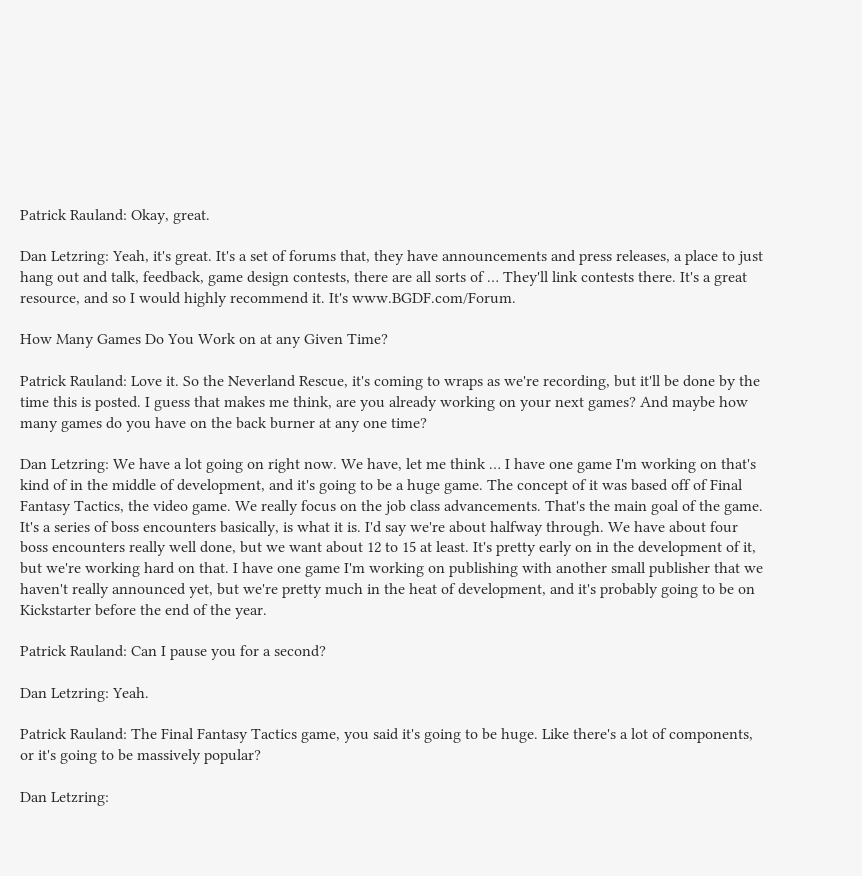Patrick Rauland: Okay, great.

Dan Letzring: Yeah, it's great. It's a set of forums that, they have announcements and press releases, a place to just hang out and talk, feedback, game design contests, there are all sorts of … They'll link contests there. It's a great resource, and so I would highly recommend it. It's www.BGDF.com/Forum.

How Many Games Do You Work on at any Given Time?

Patrick Rauland: Love it. So the Neverland Rescue, it's coming to wraps as we're recording, but it'll be done by the time this is posted. I guess that makes me think, are you already working on your next games? And maybe how many games do you have on the back burner at any one time?

Dan Letzring: We have a lot going on right now. We have, let me think … I have one game I'm working on that's kind of in the middle of development, and it's going to be a huge game. The concept of it was based off of Final Fantasy Tactics, the video game. We really focus on the job class advancements. That's the main goal of the game. It's a series of boss encounters basically, is what it is. I'd say we're about halfway through. We have about four boss encounters really well done, but we want about 12 to 15 at least. It's pretty early on in the development of it, but we're working hard on that. I have one game I'm working on publishing with another small publisher that we haven't really announced yet, but we're pretty much in the heat of development, and it's probably going to be on Kickstarter before the end of the year.

Patrick Rauland: Can I pause you for a second?

Dan Letzring: Yeah.

Patrick Rauland: The Final Fantasy Tactics game, you said it's going to be huge. Like there's a lot of components, or it's going to be massively popular?

Dan Letzring: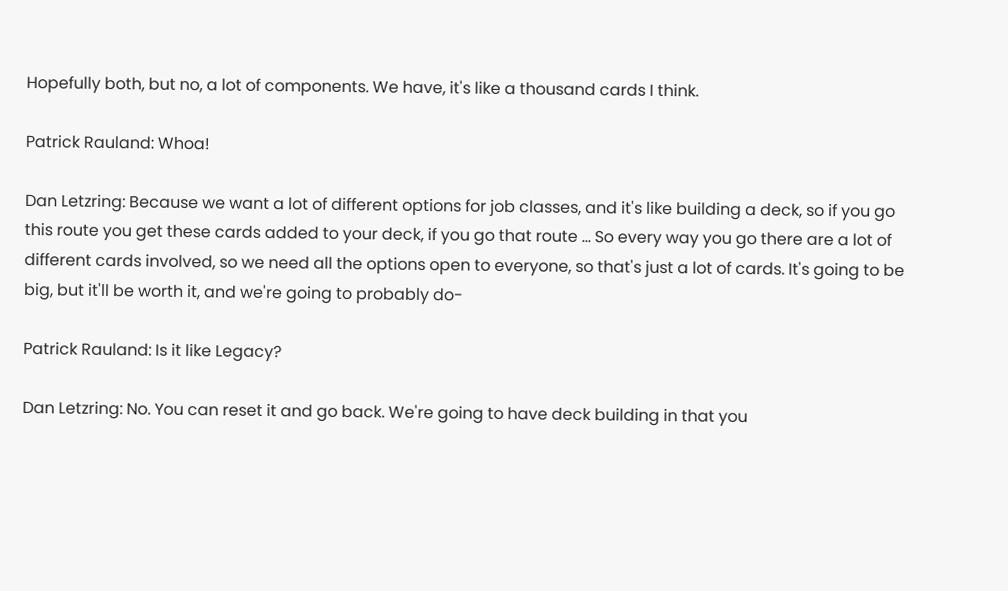Hopefully both, but no, a lot of components. We have, it's like a thousand cards I think.

Patrick Rauland: Whoa!

Dan Letzring: Because we want a lot of different options for job classes, and it's like building a deck, so if you go this route you get these cards added to your deck, if you go that route … So every way you go there are a lot of different cards involved, so we need all the options open to everyone, so that's just a lot of cards. It's going to be big, but it'll be worth it, and we're going to probably do-

Patrick Rauland: Is it like Legacy?

Dan Letzring: No. You can reset it and go back. We're going to have deck building in that you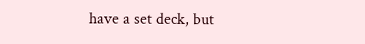have a set deck, but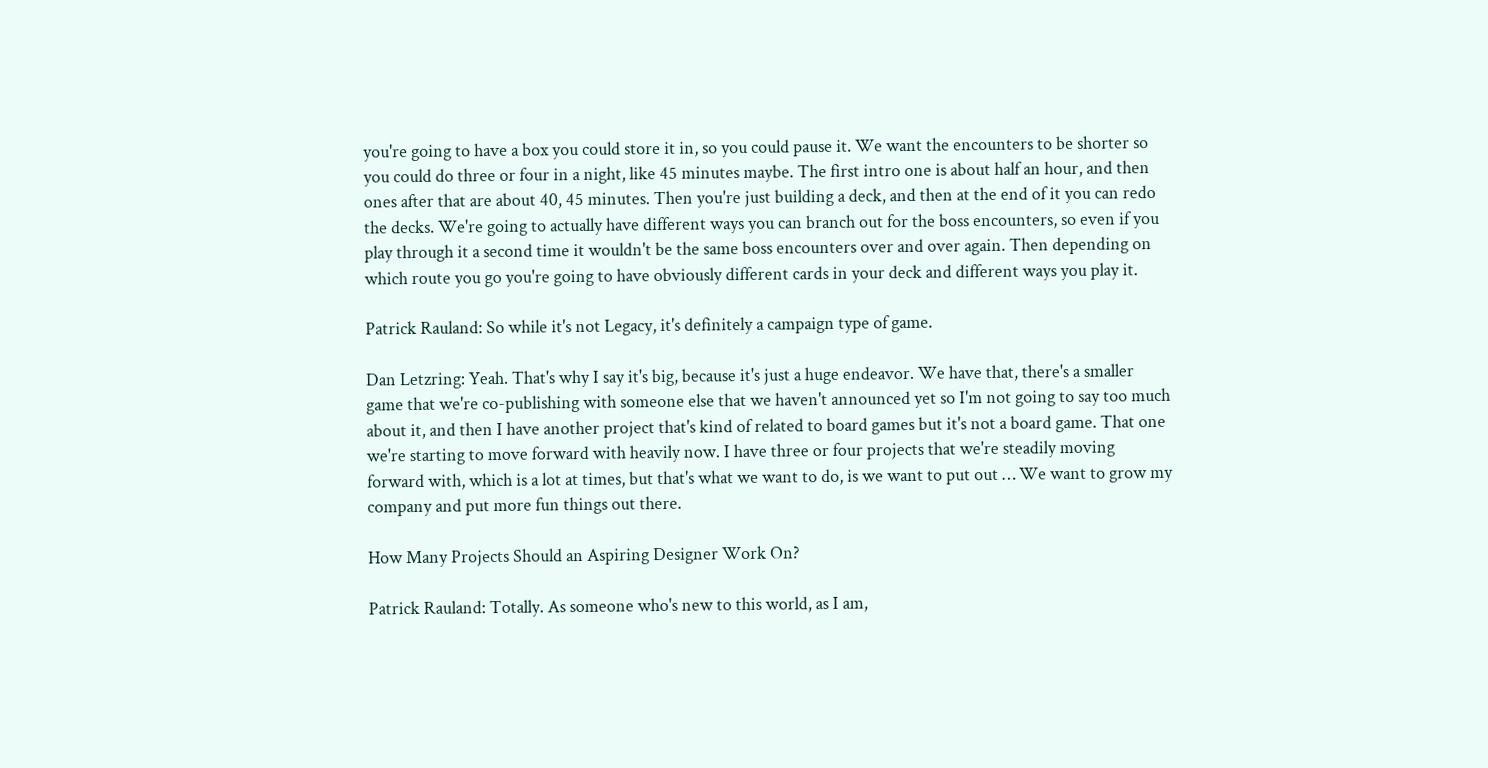you're going to have a box you could store it in, so you could pause it. We want the encounters to be shorter so you could do three or four in a night, like 45 minutes maybe. The first intro one is about half an hour, and then ones after that are about 40, 45 minutes. Then you're just building a deck, and then at the end of it you can redo the decks. We're going to actually have different ways you can branch out for the boss encounters, so even if you play through it a second time it wouldn't be the same boss encounters over and over again. Then depending on which route you go you're going to have obviously different cards in your deck and different ways you play it.

Patrick Rauland: So while it's not Legacy, it's definitely a campaign type of game.

Dan Letzring: Yeah. That's why I say it's big, because it's just a huge endeavor. We have that, there's a smaller game that we're co-publishing with someone else that we haven't announced yet so I'm not going to say too much about it, and then I have another project that's kind of related to board games but it's not a board game. That one we're starting to move forward with heavily now. I have three or four projects that we're steadily moving forward with, which is a lot at times, but that's what we want to do, is we want to put out … We want to grow my company and put more fun things out there.

How Many Projects Should an Aspiring Designer Work On?

Patrick Rauland: Totally. As someone who's new to this world, as I am,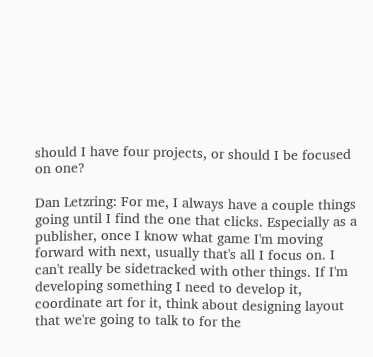should I have four projects, or should I be focused on one?

Dan Letzring: For me, I always have a couple things going until I find the one that clicks. Especially as a publisher, once I know what game I'm moving forward with next, usually that's all I focus on. I can't really be sidetracked with other things. If I'm developing something I need to develop it, coordinate art for it, think about designing layout that we're going to talk to for the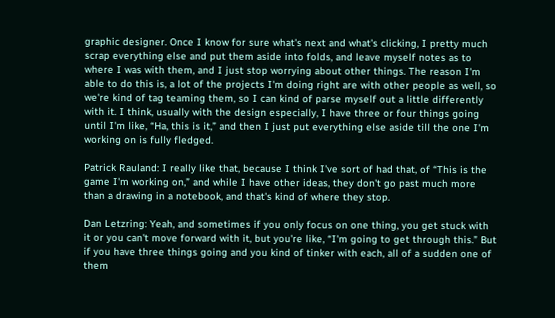graphic designer. Once I know for sure what's next and what's clicking, I pretty much scrap everything else and put them aside into folds, and leave myself notes as to where I was with them, and I just stop worrying about other things. The reason I'm able to do this is, a lot of the projects I'm doing right are with other people as well, so we're kind of tag teaming them, so I can kind of parse myself out a little differently with it. I think, usually with the design especially, I have three or four things going until I'm like, “Ha, this is it,” and then I just put everything else aside till the one I'm working on is fully fledged.

Patrick Rauland: I really like that, because I think I've sort of had that, of “This is the game I'm working on,” and while I have other ideas, they don't go past much more than a drawing in a notebook, and that's kind of where they stop.

Dan Letzring: Yeah, and sometimes if you only focus on one thing, you get stuck with it or you can't move forward with it, but you're like, “I'm going to get through this.” But if you have three things going and you kind of tinker with each, all of a sudden one of them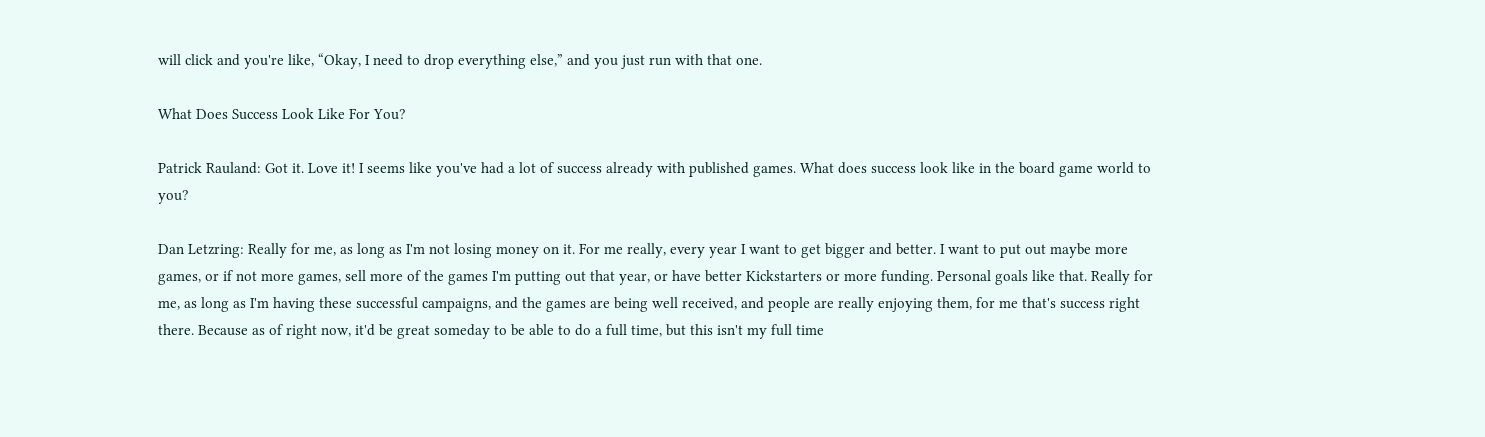will click and you're like, “Okay, I need to drop everything else,” and you just run with that one.

What Does Success Look Like For You?

Patrick Rauland: Got it. Love it! I seems like you've had a lot of success already with published games. What does success look like in the board game world to you?

Dan Letzring: Really for me, as long as I'm not losing money on it. For me really, every year I want to get bigger and better. I want to put out maybe more games, or if not more games, sell more of the games I'm putting out that year, or have better Kickstarters or more funding. Personal goals like that. Really for me, as long as I'm having these successful campaigns, and the games are being well received, and people are really enjoying them, for me that's success right there. Because as of right now, it'd be great someday to be able to do a full time, but this isn't my full time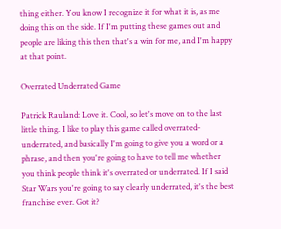thing either. You know I recognize it for what it is, as me doing this on the side. If I'm putting these games out and people are liking this then that's a win for me, and I'm happy at that point.

Overrated Underrated Game

Patrick Rauland: Love it. Cool, so let's move on to the last little thing. I like to play this game called overrated-underrated, and basically I'm going to give you a word or a phrase, and then you're going to have to tell me whether you think people think it's overrated or underrated. If I said Star Wars you're going to say clearly underrated, it's the best franchise ever. Got it?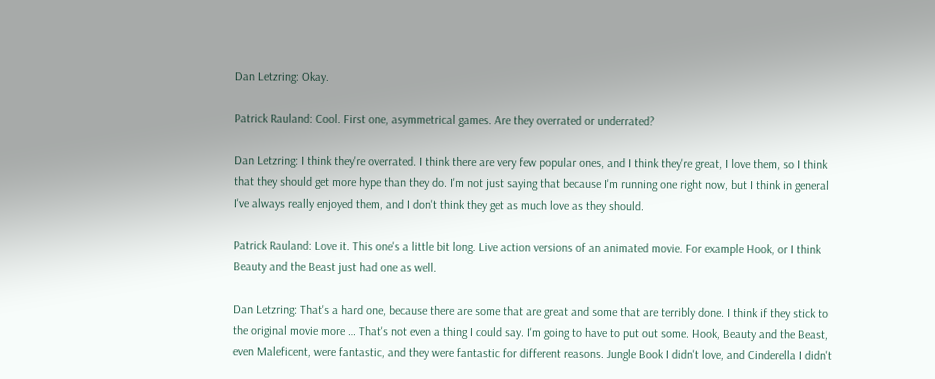Dan Letzring: Okay.

Patrick Rauland: Cool. First one, asymmetrical games. Are they overrated or underrated?

Dan Letzring: I think they're overrated. I think there are very few popular ones, and I think they're great, I love them, so I think that they should get more hype than they do. I'm not just saying that because I'm running one right now, but I think in general I've always really enjoyed them, and I don't think they get as much love as they should.

Patrick Rauland: Love it. This one's a little bit long. Live action versions of an animated movie. For example Hook, or I think Beauty and the Beast just had one as well.

Dan Letzring: That's a hard one, because there are some that are great and some that are terribly done. I think if they stick to the original movie more … That's not even a thing I could say. I'm going to have to put out some. Hook, Beauty and the Beast, even Maleficent, were fantastic, and they were fantastic for different reasons. Jungle Book I didn't love, and Cinderella I didn't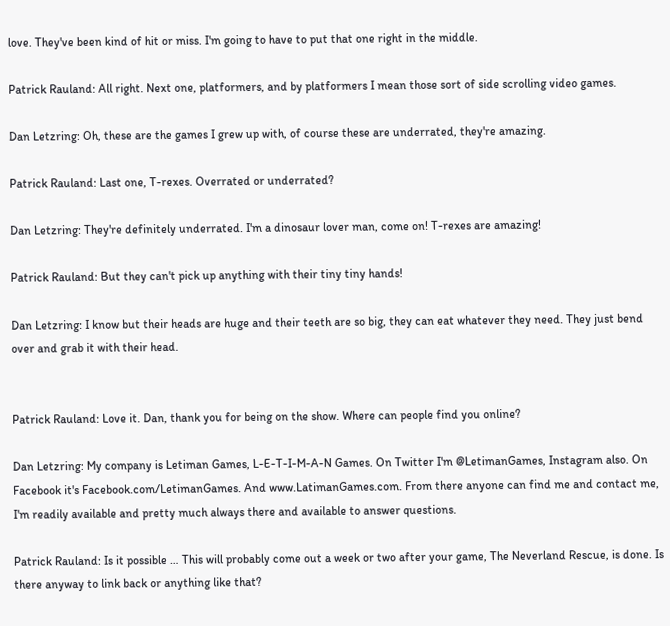love. They've been kind of hit or miss. I'm going to have to put that one right in the middle.

Patrick Rauland: All right. Next one, platformers, and by platformers I mean those sort of side scrolling video games.

Dan Letzring: Oh, these are the games I grew up with, of course these are underrated, they're amazing.

Patrick Rauland: Last one, T-rexes. Overrated or underrated?

Dan Letzring: They're definitely underrated. I'm a dinosaur lover man, come on! T-rexes are amazing!

Patrick Rauland: But they can't pick up anything with their tiny tiny hands!

Dan Letzring: I know but their heads are huge and their teeth are so big, they can eat whatever they need. They just bend over and grab it with their head.


Patrick Rauland: Love it. Dan, thank you for being on the show. Where can people find you online?

Dan Letzring: My company is Letiman Games, L-E-T-I-M-A-N Games. On Twitter I'm @LetimanGames, Instagram also. On Facebook it's Facebook.com/LetimanGames. And www.LatimanGames.com. From there anyone can find me and contact me, I'm readily available and pretty much always there and available to answer questions.

Patrick Rauland: Is it possible … This will probably come out a week or two after your game, The Neverland Rescue, is done. Is there anyway to link back or anything like that?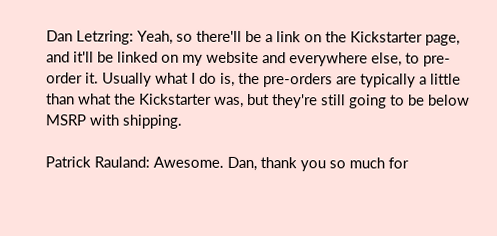Dan Letzring: Yeah, so there'll be a link on the Kickstarter page, and it'll be linked on my website and everywhere else, to pre-order it. Usually what I do is, the pre-orders are typically a little than what the Kickstarter was, but they're still going to be below MSRP with shipping.

Patrick Rauland: Awesome. Dan, thank you so much for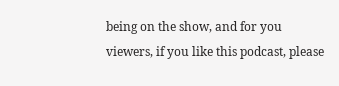being on the show, and for you viewers, if you like this podcast, please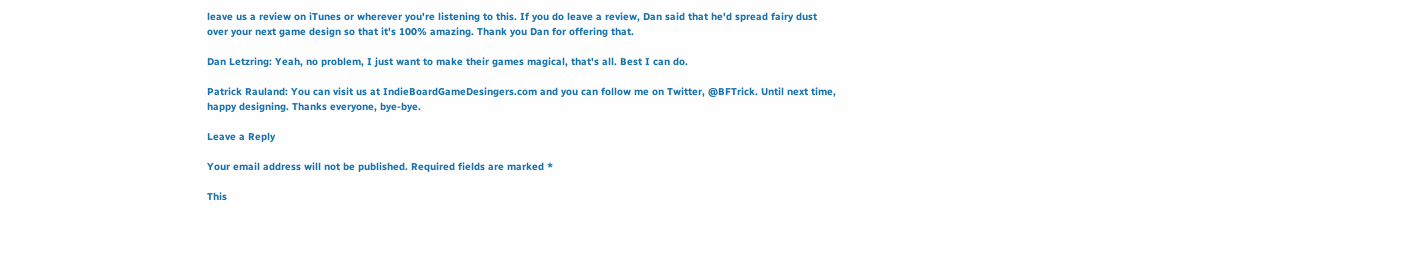leave us a review on iTunes or wherever you're listening to this. If you do leave a review, Dan said that he'd spread fairy dust over your next game design so that it's 100% amazing. Thank you Dan for offering that.

Dan Letzring: Yeah, no problem, I just want to make their games magical, that's all. Best I can do.

Patrick Rauland: You can visit us at IndieBoardGameDesingers.com and you can follow me on Twitter, @BFTrick. Until next time, happy designing. Thanks everyone, bye-bye.

Leave a Reply

Your email address will not be published. Required fields are marked *

This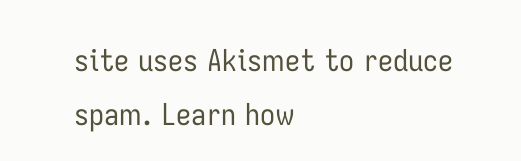site uses Akismet to reduce spam. Learn how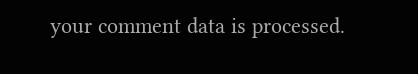your comment data is processed.